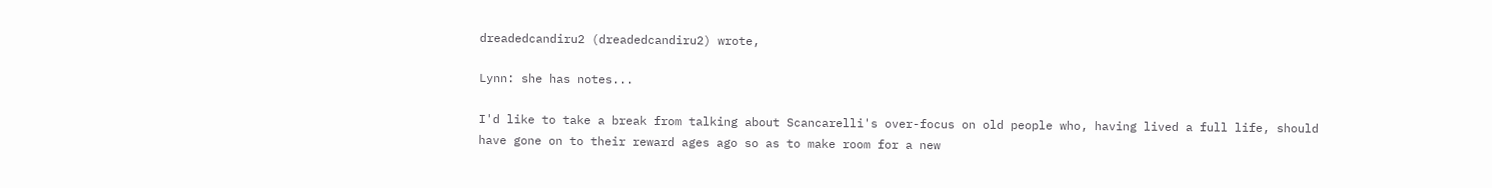dreadedcandiru2 (dreadedcandiru2) wrote,

Lynn: she has notes...

I'd like to take a break from talking about Scancarelli's over-focus on old people who, having lived a full life, should have gone on to their reward ages ago so as to make room for a new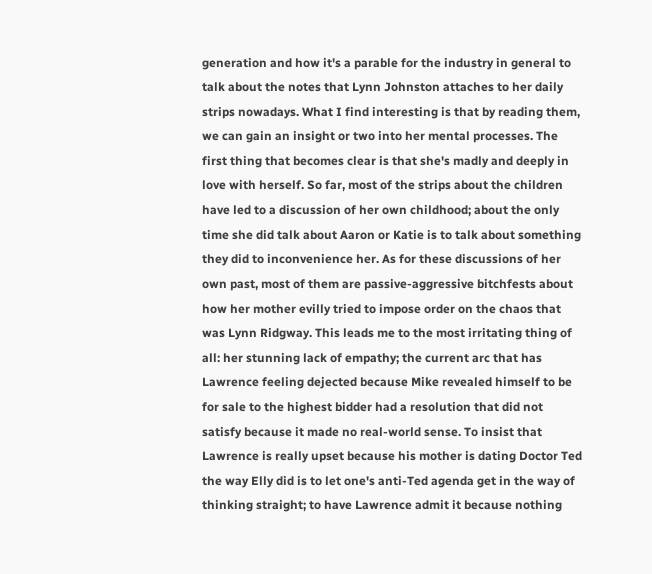generation and how it's a parable for the industry in general to talk about the notes that Lynn Johnston attaches to her daily strips nowadays. What I find interesting is that by reading them, we can gain an insight or two into her mental processes. The first thing that becomes clear is that she's madly and deeply in love with herself. So far, most of the strips about the children have led to a discussion of her own childhood; about the only time she did talk about Aaron or Katie is to talk about something they did to inconvenience her. As for these discussions of her own past, most of them are passive-aggressive bitchfests about how her mother evilly tried to impose order on the chaos that was Lynn Ridgway. This leads me to the most irritating thing of all: her stunning lack of empathy; the current arc that has Lawrence feeling dejected because Mike revealed himself to be for sale to the highest bidder had a resolution that did not satisfy because it made no real-world sense. To insist that Lawrence is really upset because his mother is dating Doctor Ted the way Elly did is to let one's anti-Ted agenda get in the way of thinking straight; to have Lawrence admit it because nothing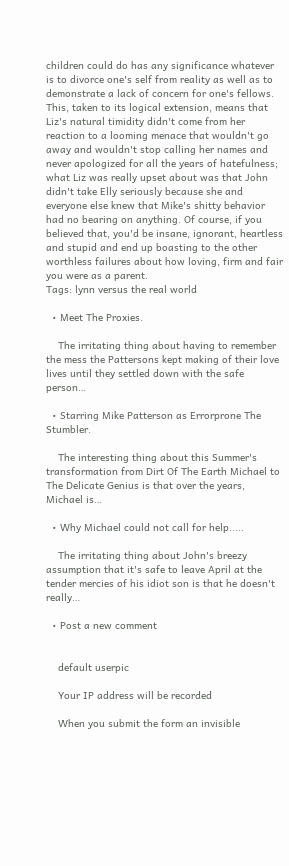children could do has any significance whatever is to divorce one's self from reality as well as to demonstrate a lack of concern for one's fellows. This, taken to its logical extension, means that Liz's natural timidity didn't come from her reaction to a looming menace that wouldn't go away and wouldn't stop calling her names and never apologized for all the years of hatefulness; what Liz was really upset about was that John didn't take Elly seriously because she and everyone else knew that Mike's shitty behavior had no bearing on anything. Of course, if you believed that, you'd be insane, ignorant, heartless and stupid and end up boasting to the other worthless failures about how loving, firm and fair you were as a parent.
Tags: lynn versus the real world

  • Meet The Proxies.

    The irritating thing about having to remember the mess the Pattersons kept making of their love lives until they settled down with the safe person…

  • Starring Mike Patterson as Errorprone The Stumbler.

    The interesting thing about this Summer's transformation from Dirt Of The Earth Michael to The Delicate Genius is that over the years, Michael is…

  • Why Michael could not call for help.....

    The irritating thing about John's breezy assumption that it's safe to leave April at the tender mercies of his idiot son is that he doesn't really…

  • Post a new comment


    default userpic

    Your IP address will be recorded

    When you submit the form an invisible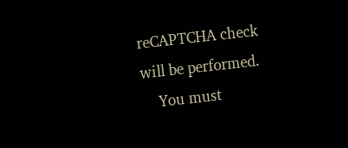reCAPTCHA check will be performed.
    You must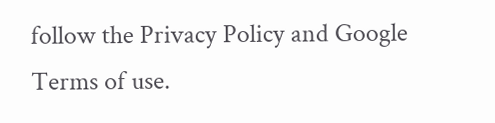follow the Privacy Policy and Google Terms of use.